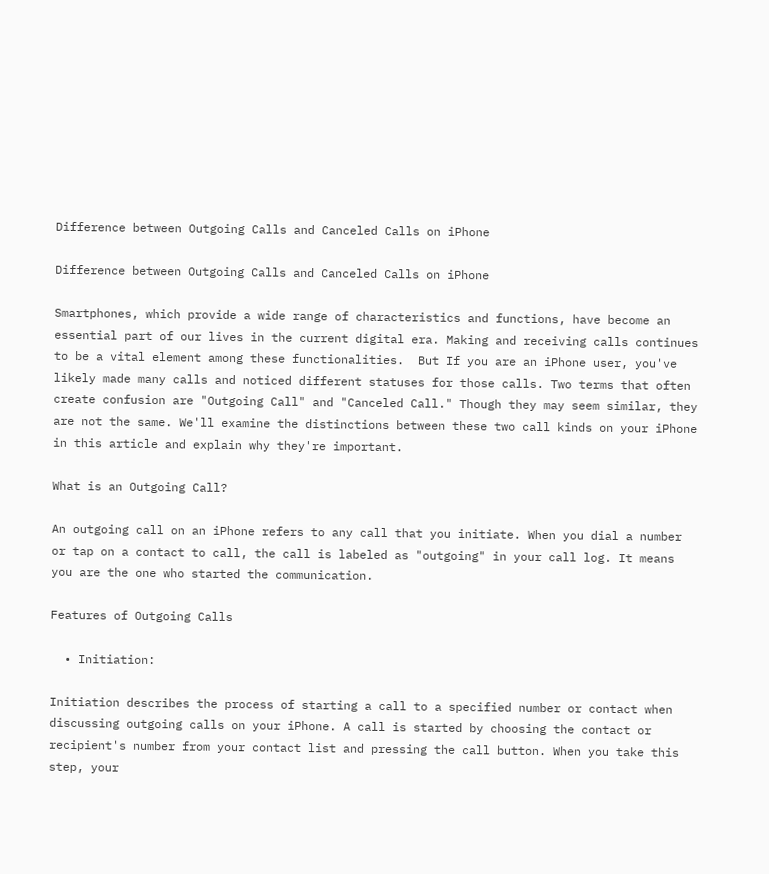Difference between Outgoing Calls and Canceled Calls on iPhone

Difference between Outgoing Calls and Canceled Calls on iPhone

Smartphones, which provide a wide range of characteristics and functions, have become an essential part of our lives in the current digital era. Making and receiving calls continues to be a vital element among these functionalities.  But If you are an iPhone user, you've likely made many calls and noticed different statuses for those calls. Two terms that often create confusion are "Outgoing Call" and "Canceled Call." Though they may seem similar, they are not the same. We'll examine the distinctions between these two call kinds on your iPhone in this article and explain why they're important.

What is an Outgoing Call?

An outgoing call on an iPhone refers to any call that you initiate. When you dial a number or tap on a contact to call, the call is labeled as "outgoing" in your call log. It means you are the one who started the communication.

Features of Outgoing Calls

  • Initiation:

Initiation describes the process of starting a call to a specified number or contact when discussing outgoing calls on your iPhone. A call is started by choosing the contact or recipient's number from your contact list and pressing the call button. When you take this step, your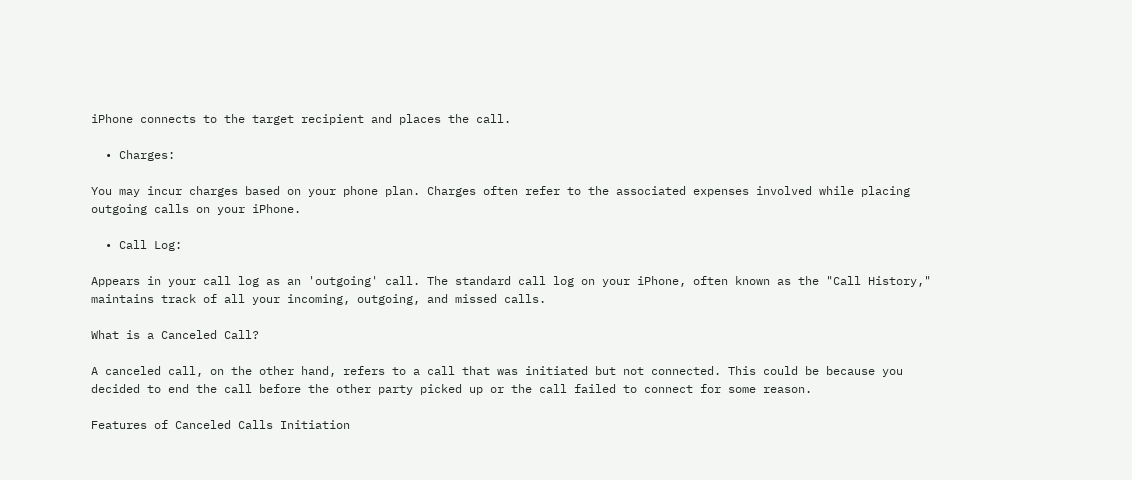iPhone connects to the target recipient and places the call.

  • Charges:

You may incur charges based on your phone plan. Charges often refer to the associated expenses involved while placing outgoing calls on your iPhone.

  • Call Log:

Appears in your call log as an 'outgoing' call. The standard call log on your iPhone, often known as the "Call History," maintains track of all your incoming, outgoing, and missed calls.

What is a Canceled Call?

A canceled call, on the other hand, refers to a call that was initiated but not connected. This could be because you decided to end the call before the other party picked up or the call failed to connect for some reason.

Features of Canceled Calls Initiation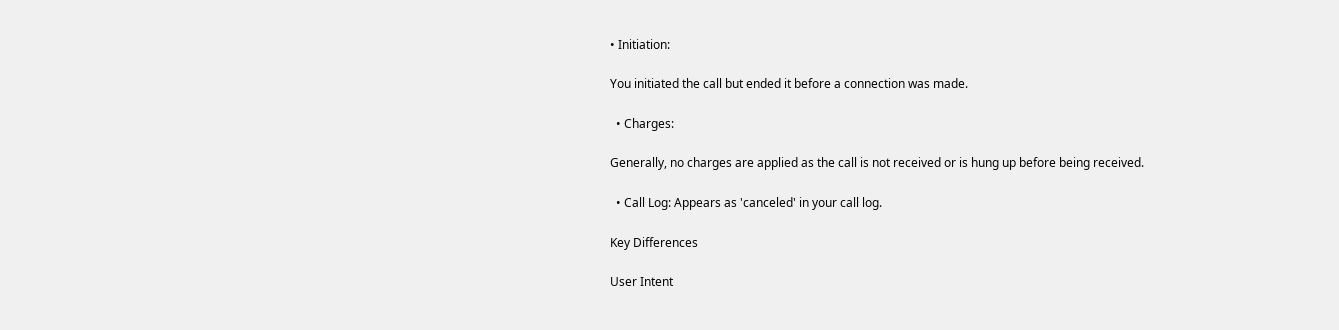• Initiation:

You initiated the call but ended it before a connection was made.

  • Charges:

Generally, no charges are applied as the call is not received or is hung up before being received.

  • Call Log: Appears as 'canceled' in your call log.

Key Differences

User Intent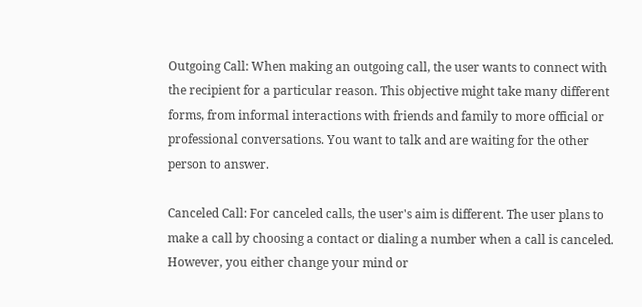Outgoing Call: When making an outgoing call, the user wants to connect with the recipient for a particular reason. This objective might take many different forms, from informal interactions with friends and family to more official or professional conversations. You want to talk and are waiting for the other person to answer.

Canceled Call: For canceled calls, the user's aim is different. The user plans to make a call by choosing a contact or dialing a number when a call is canceled. However, you either change your mind or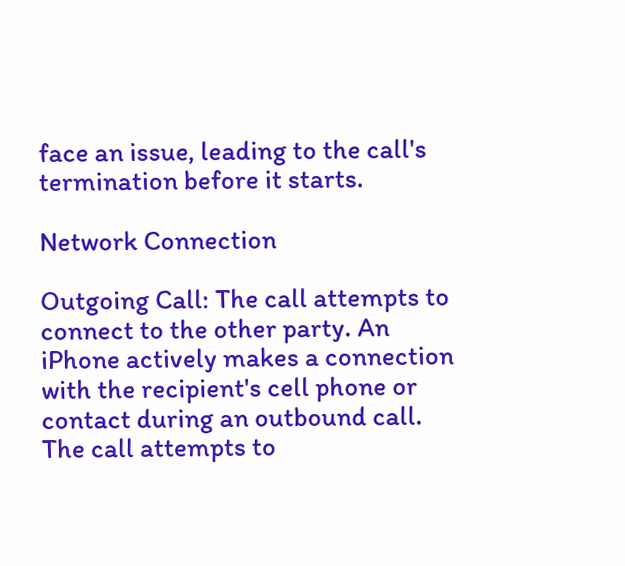face an issue, leading to the call's termination before it starts.

Network Connection

Outgoing Call: The call attempts to connect to the other party. An iPhone actively makes a connection with the recipient's cell phone or contact during an outbound call. The call attempts to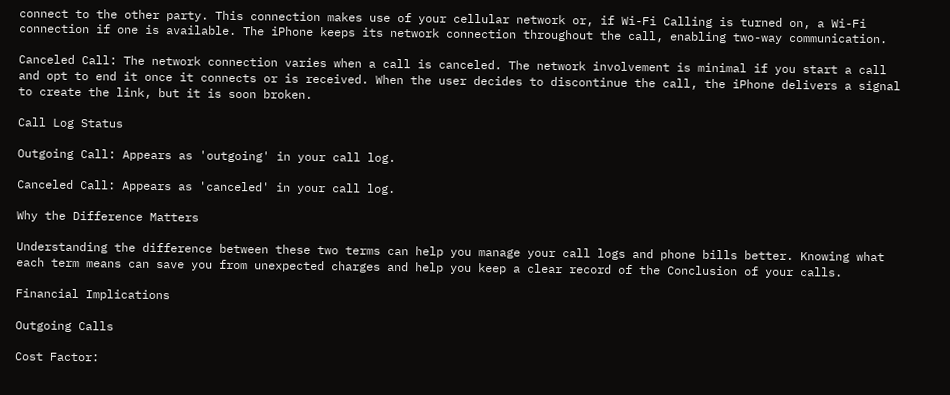connect to the other party. This connection makes use of your cellular network or, if Wi-Fi Calling is turned on, a Wi-Fi connection if one is available. The iPhone keeps its network connection throughout the call, enabling two-way communication.

Canceled Call: The network connection varies when a call is canceled. The network involvement is minimal if you start a call and opt to end it once it connects or is received. When the user decides to discontinue the call, the iPhone delivers a signal to create the link, but it is soon broken.

Call Log Status

Outgoing Call: Appears as 'outgoing' in your call log.

Canceled Call: Appears as 'canceled' in your call log.

Why the Difference Matters

Understanding the difference between these two terms can help you manage your call logs and phone bills better. Knowing what each term means can save you from unexpected charges and help you keep a clear record of the Conclusion of your calls.

Financial Implications

Outgoing Calls

Cost Factor: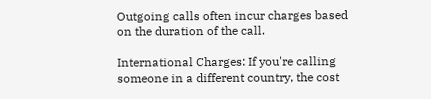Outgoing calls often incur charges based on the duration of the call.

International Charges: If you're calling someone in a different country, the cost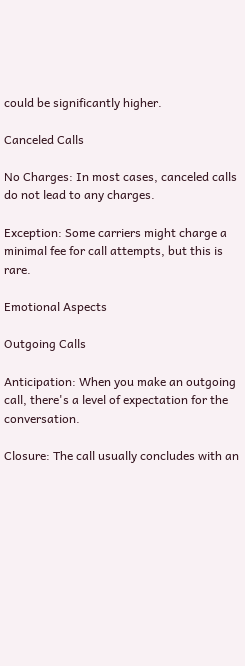could be significantly higher.

Canceled Calls

No Charges: In most cases, canceled calls do not lead to any charges.

Exception: Some carriers might charge a minimal fee for call attempts, but this is rare.

Emotional Aspects

Outgoing Calls

Anticipation: When you make an outgoing call, there's a level of expectation for the conversation.

Closure: The call usually concludes with an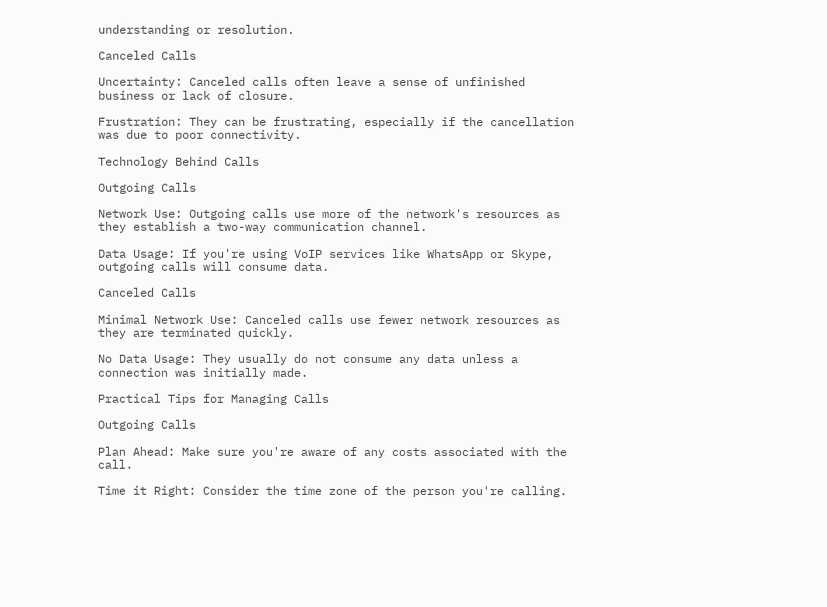understanding or resolution.

Canceled Calls

Uncertainty: Canceled calls often leave a sense of unfinished business or lack of closure.

Frustration: They can be frustrating, especially if the cancellation was due to poor connectivity.

Technology Behind Calls

Outgoing Calls

Network Use: Outgoing calls use more of the network's resources as they establish a two-way communication channel.

Data Usage: If you're using VoIP services like WhatsApp or Skype, outgoing calls will consume data.

Canceled Calls

Minimal Network Use: Canceled calls use fewer network resources as they are terminated quickly.

No Data Usage: They usually do not consume any data unless a connection was initially made.

Practical Tips for Managing Calls

Outgoing Calls

Plan Ahead: Make sure you're aware of any costs associated with the call.

Time it Right: Consider the time zone of the person you're calling.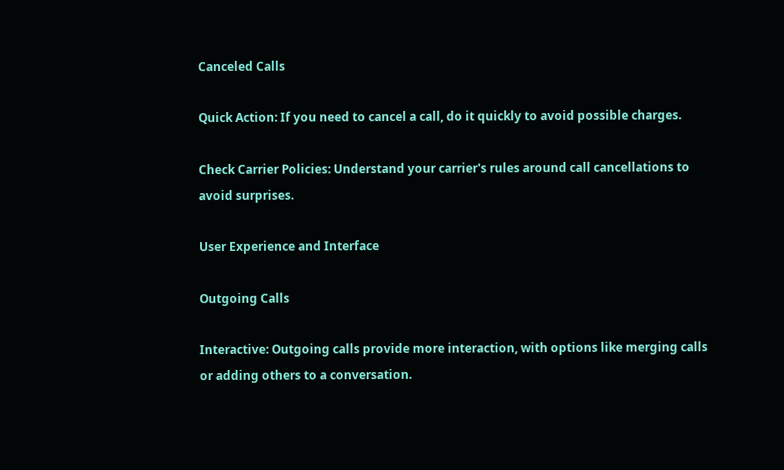Canceled Calls

Quick Action: If you need to cancel a call, do it quickly to avoid possible charges.

Check Carrier Policies: Understand your carrier's rules around call cancellations to avoid surprises.

User Experience and Interface

Outgoing Calls

Interactive: Outgoing calls provide more interaction, with options like merging calls or adding others to a conversation.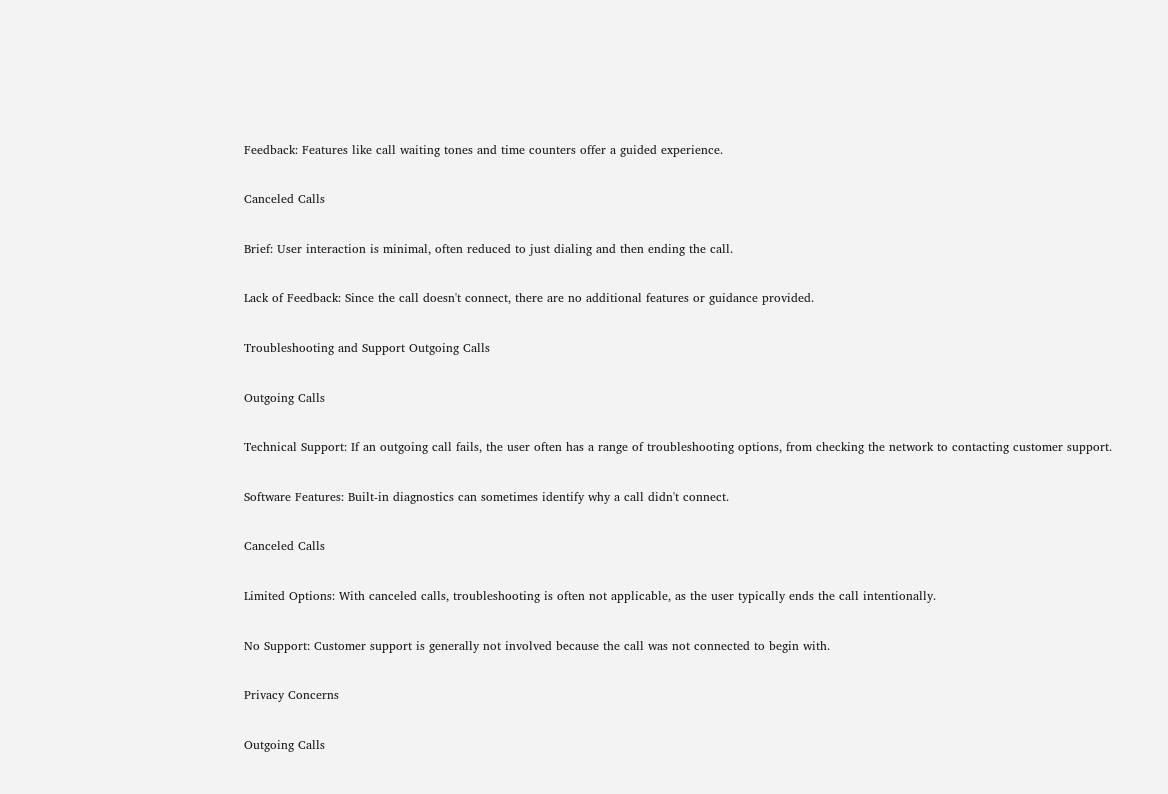Feedback: Features like call waiting tones and time counters offer a guided experience.

Canceled Calls

Brief: User interaction is minimal, often reduced to just dialing and then ending the call.

Lack of Feedback: Since the call doesn't connect, there are no additional features or guidance provided.

Troubleshooting and Support Outgoing Calls

Outgoing Calls

Technical Support: If an outgoing call fails, the user often has a range of troubleshooting options, from checking the network to contacting customer support.

Software Features: Built-in diagnostics can sometimes identify why a call didn't connect.

Canceled Calls

Limited Options: With canceled calls, troubleshooting is often not applicable, as the user typically ends the call intentionally.

No Support: Customer support is generally not involved because the call was not connected to begin with.

Privacy Concerns

Outgoing Calls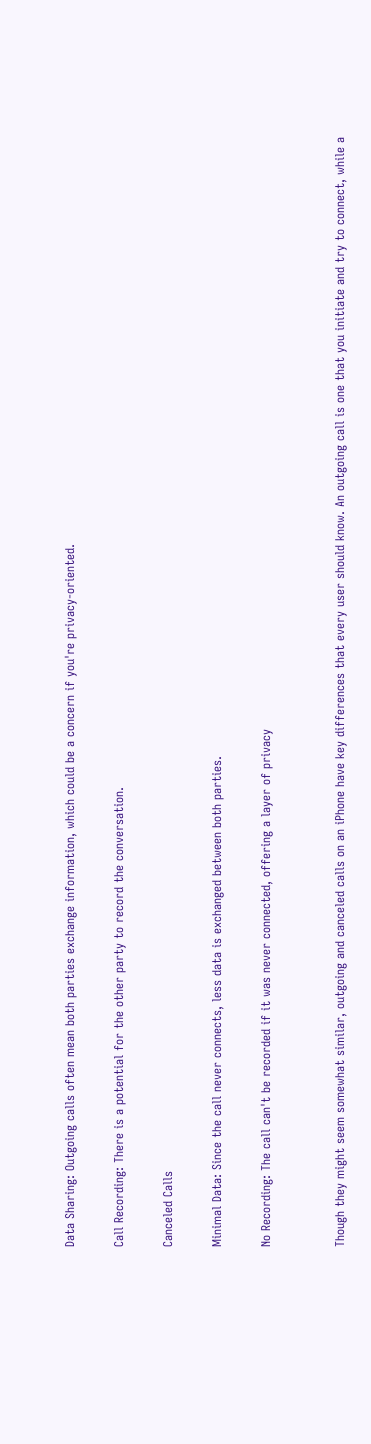Data Sharing: Outgoing calls often mean both parties exchange information, which could be a concern if you're privacy-oriented.

Call Recording: There is a potential for the other party to record the conversation.

Canceled Calls

Minimal Data: Since the call never connects, less data is exchanged between both parties.

No Recording: The call can't be recorded if it was never connected, offering a layer of privacy


Though they might seem somewhat similar, outgoing and canceled calls on an iPhone have key differences that every user should know. An outgoing call is one that you initiate and try to connect, while a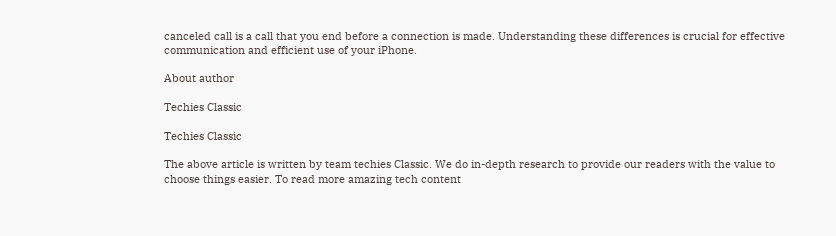canceled call is a call that you end before a connection is made. Understanding these differences is crucial for effective communication and efficient use of your iPhone.

About author

Techies Classic

Techies Classic

The above article is written by team techies Classic. We do in-depth research to provide our readers with the value to choose things easier. To read more amazing tech content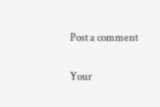Post a comment

Your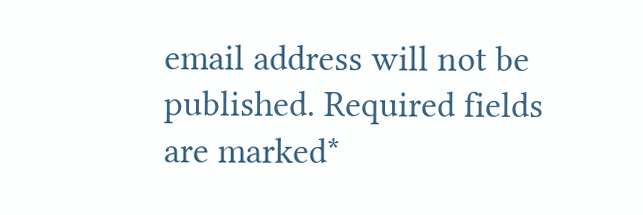email address will not be published. Required fields are marked*